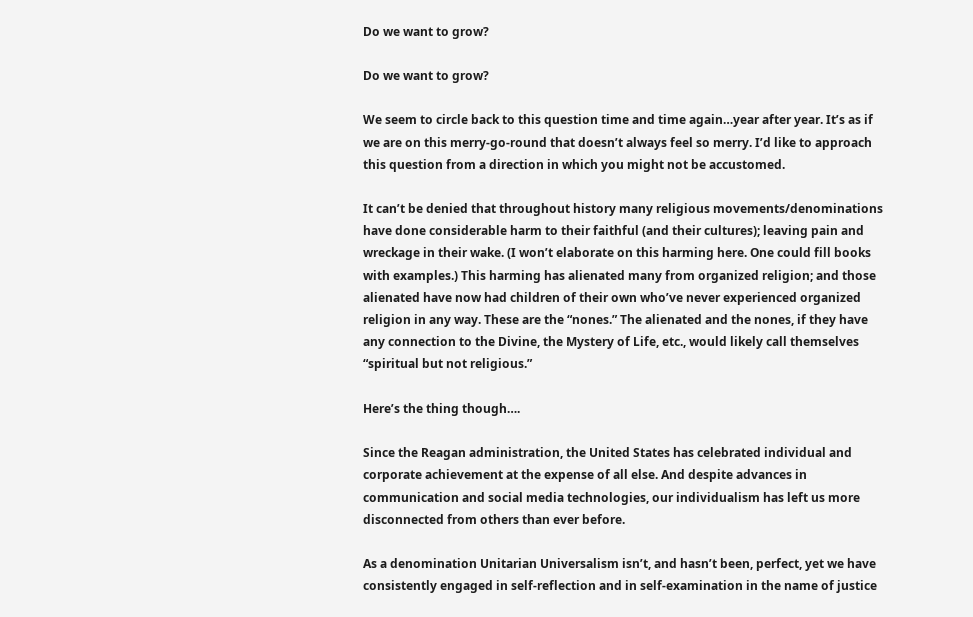Do we want to grow?

Do we want to grow?

We seem to circle back to this question time and time again…year after year. It’s as if we are on this merry-go-round that doesn’t always feel so merry. I’d like to approach this question from a direction in which you might not be accustomed.

It can’t be denied that throughout history many religious movements/denominations have done considerable harm to their faithful (and their cultures); leaving pain and wreckage in their wake. (I won’t elaborate on this harming here. One could fill books with examples.) This harming has alienated many from organized religion; and those alienated have now had children of their own who’ve never experienced organized religion in any way. These are the “nones.” The alienated and the nones, if they have any connection to the Divine, the Mystery of Life, etc., would likely call themselves “spiritual but not religious.”

Here’s the thing though….

Since the Reagan administration, the United States has celebrated individual and corporate achievement at the expense of all else. And despite advances in communication and social media technologies, our individualism has left us more disconnected from others than ever before.

As a denomination Unitarian Universalism isn’t, and hasn’t been, perfect, yet we have consistently engaged in self-reflection and in self-examination in the name of justice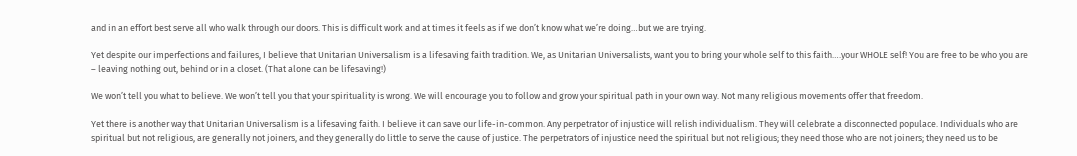and in an effort best serve all who walk through our doors. This is difficult work and at times it feels as if we don’t know what we’re doing…but we are trying.

Yet despite our imperfections and failures, I believe that Unitarian Universalism is a lifesaving faith tradition. We, as Unitarian Universalists, want you to bring your whole self to this faith….your WHOLE self! You are free to be who you are – leaving nothing out, behind or in a closet. (That alone can be lifesaving!)

We won’t tell you what to believe. We won’t tell you that your spirituality is wrong. We will encourage you to follow and grow your spiritual path in your own way. Not many religious movements offer that freedom.

Yet there is another way that Unitarian Universalism is a lifesaving faith. I believe it can save our life-in-common. Any perpetrator of injustice will relish individualism. They will celebrate a disconnected populace. Individuals who are spiritual but not religious, are generally not joiners, and they generally do little to serve the cause of justice. The perpetrators of injustice need the spiritual but not religious; they need those who are not joiners; they need us to be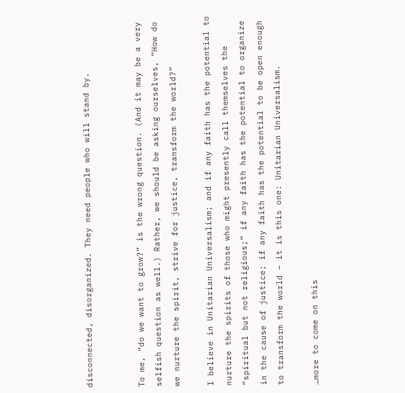disconnected, disorganized. They need people who will stand by.


To me, “do we want to grow?” is the wrong question. (And it may be a very selfish question as well.) Rather, we should be asking ourselves, “How do we nurture the spirit, strive for justice, transform the world?”

I believe in Unitarian Universalism; and if any faith has the potential to nurture the spirits of those who might presently call themselves the “spiritual but not religious;” if any faith has the potential to organize in the cause of justice; if any faith has the potential to be open enough to transform the world – it is this one: Unitarian Universalism.

…more to come on this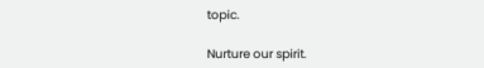topic.

Nurture our spirit.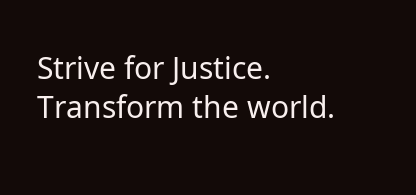Strive for Justice. Transform the world.